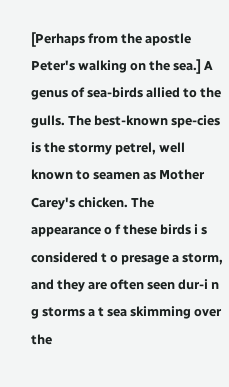[Perhaps from the apostle Peter's walking on the sea.] A genus of sea-birds allied to the gulls. The best-known spe-cies is the stormy petrel, well known to seamen as Mother Carey's chicken. The appearance o f these birds i s considered t o presage a storm, and they are often seen dur-i n g storms a t sea skimming over the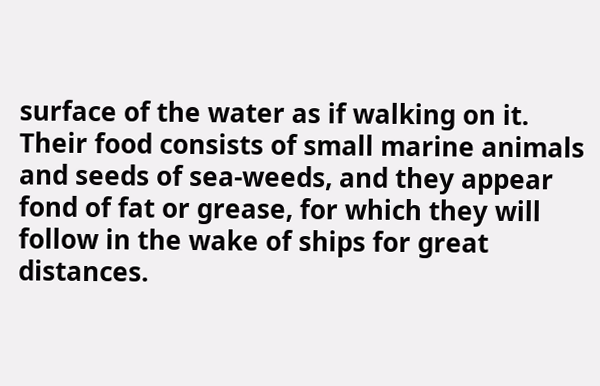surface of the water as if walking on it. Their food consists of small marine animals and seeds of sea-weeds, and they appear fond of fat or grease, for which they will follow in the wake of ships for great distances.